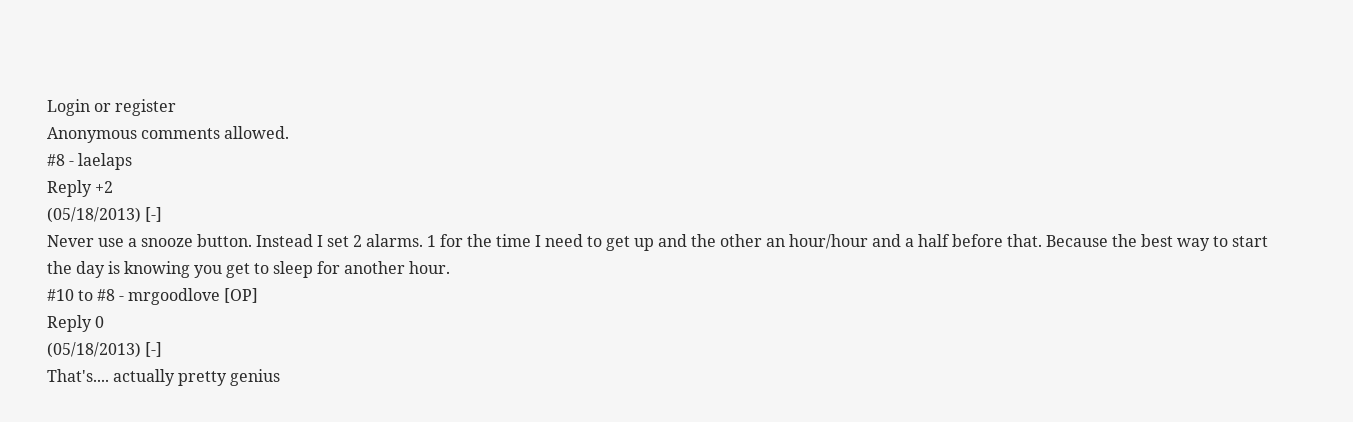Login or register
Anonymous comments allowed.
#8 - laelaps
Reply +2
(05/18/2013) [-]
Never use a snooze button. Instead I set 2 alarms. 1 for the time I need to get up and the other an hour/hour and a half before that. Because the best way to start the day is knowing you get to sleep for another hour.
#10 to #8 - mrgoodlove [OP]
Reply 0
(05/18/2013) [-]
That's.... actually pretty genius